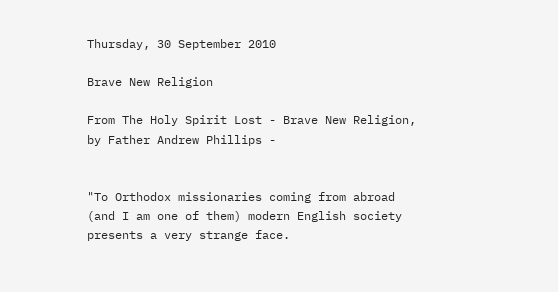Thursday, 30 September 2010

Brave New Religion

From The Holy Spirit Lost - Brave New Religion, by Father Andrew Phillips -


"To Orthodox missionaries coming from abroad (and I am one of them) modern English society presents a very strange face.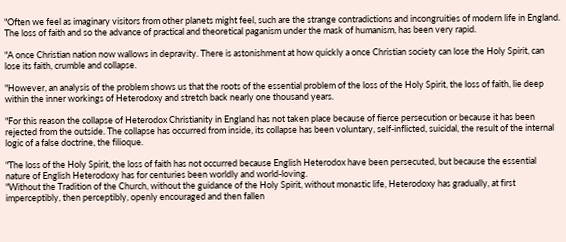"Often we feel as imaginary visitors from other planets might feel, such are the strange contradictions and incongruities of modern life in England. The loss of faith and so the advance of practical and theoretical paganism under the mask of humanism, has been very rapid.

"A once Christian nation now wallows in depravity. There is astonishment at how quickly a once Christian society can lose the Holy Spirit, can lose its faith, crumble and collapse.

"However, an analysis of the problem shows us that the roots of the essential problem of the loss of the Holy Spirit, the loss of faith, lie deep within the inner workings of Heterodoxy and stretch back nearly one thousand years.

"For this reason the collapse of Heterodox Christianity in England has not taken place because of fierce persecution or because it has been rejected from the outside. The collapse has occurred from inside, its collapse has been voluntary, self-inflicted, suicidal, the result of the internal logic of a false doctrine, the filioque.

"The loss of the Holy Spirit, the loss of faith has not occurred because English Heterodox have been persecuted, but because the essential nature of English Heterodoxy has for centuries been worldly and world-loving.
"Without the Tradition of the Church, without the guidance of the Holy Spirit, without monastic life, Heterodoxy has gradually, at first imperceptibly, then perceptibly, openly encouraged and then fallen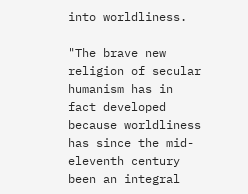into worldliness.

"The brave new religion of secular humanism has in fact developed because worldliness has since the mid-eleventh century been an integral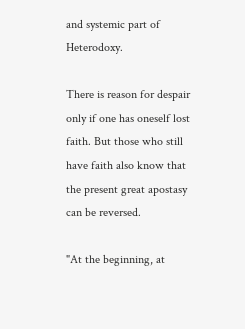and systemic part of Heterodoxy.

There is reason for despair only if one has oneself lost faith. But those who still have faith also know that the present great apostasy can be reversed.

"At the beginning, at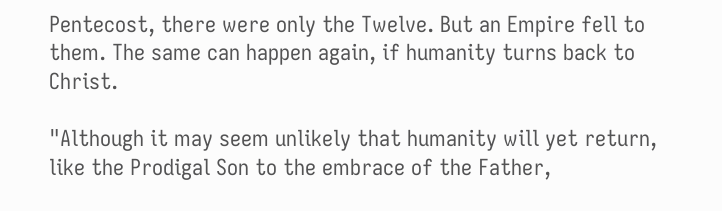Pentecost, there were only the Twelve. But an Empire fell to them. The same can happen again, if humanity turns back to Christ.

"Although it may seem unlikely that humanity will yet return, like the Prodigal Son to the embrace of the Father,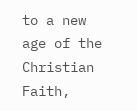to a new age of the Christian Faith,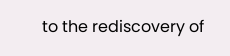to the rediscovery of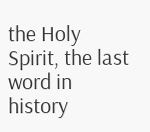the Holy Spirit, the last word in history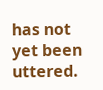has not yet been uttered.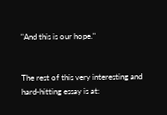"And this is our hope."


The rest of this very interesting and hard-hitting essay is at: